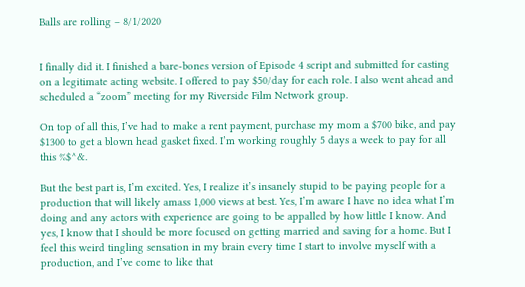Balls are rolling – 8/1/2020


I finally did it. I finished a bare-bones version of Episode 4 script and submitted for casting on a legitimate acting website. I offered to pay $50/day for each role. I also went ahead and scheduled a “zoom” meeting for my Riverside Film Network group.

On top of all this, I’ve had to make a rent payment, purchase my mom a $700 bike, and pay $1300 to get a blown head gasket fixed. I’m working roughly 5 days a week to pay for all this %$^&.

But the best part is, I’m excited. Yes, I realize it’s insanely stupid to be paying people for a production that will likely amass 1,000 views at best. Yes, I’m aware I have no idea what I’m doing and any actors with experience are going to be appalled by how little I know. And yes, I know that I should be more focused on getting married and saving for a home. But I feel this weird tingling sensation in my brain every time I start to involve myself with a production, and I’ve come to like that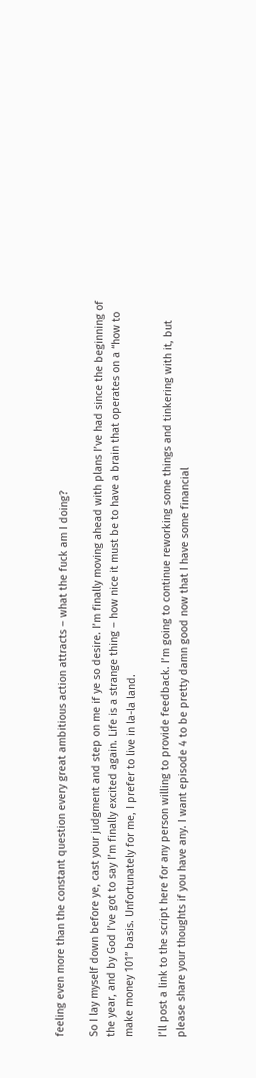feeling even more than the constant question every great ambitious action attracts – what the fuck am I doing?

So I lay myself down before ye, cast your judgment and step on me if ye so desire. I’m finally moving ahead with plans I’ve had since the beginning of the year, and by God I’ve got to say I’m finally excited again. Life is a strange thing – how nice it must be to have a brain that operates on a “how to make money 101” basis. Unfortunately for me, I prefer to live in la-la land.

I’ll post a link to the script here for any person willing to provide feedback. I’m going to continue reworking some things and tinkering with it, but please share your thoughts if you have any. I want episode 4 to be pretty damn good now that I have some financial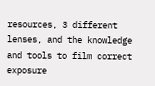resources, 3 different lenses, and the knowledge and tools to film correct exposure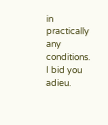in practically any conditions. I bid you adieu.